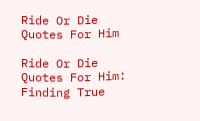Ride Or Die Quotes For Him

Ride Or Die Quotes For Him: Finding True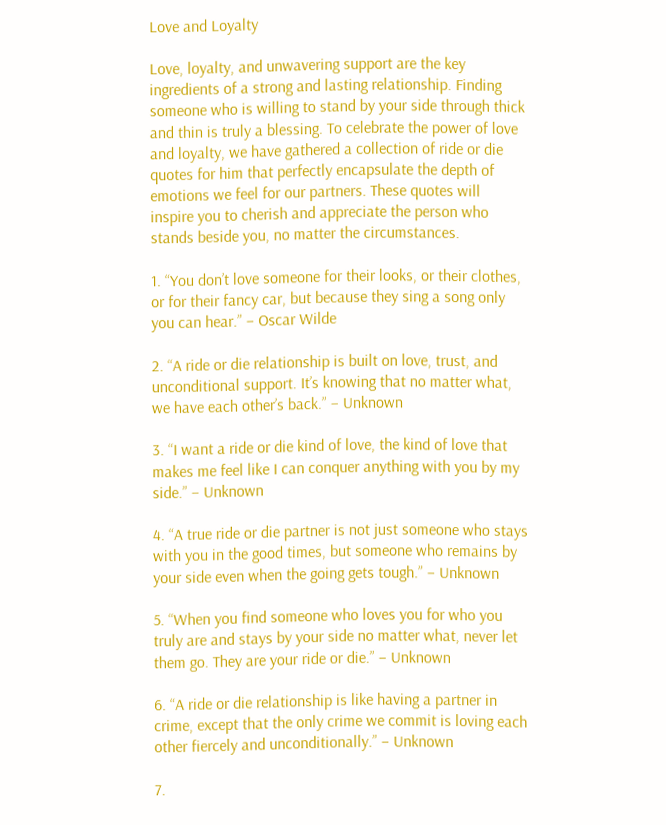Love and Loyalty

Love, loyalty, and unwavering support are the key ingredients of a strong and lasting relationship. Finding someone who is willing to stand by your side through thick and thin is truly a blessing. To celebrate the power of love and loyalty, we have gathered a collection of ride or die quotes for him that perfectly encapsulate the depth of emotions we feel for our partners. These quotes will inspire you to cherish and appreciate the person who stands beside you, no matter the circumstances.

1. “You don’t love someone for their looks, or their clothes, or for their fancy car, but because they sing a song only you can hear.” – Oscar Wilde

2. “A ride or die relationship is built on love, trust, and unconditional support. It’s knowing that no matter what, we have each other’s back.” – Unknown

3. “I want a ride or die kind of love, the kind of love that makes me feel like I can conquer anything with you by my side.” – Unknown

4. “A true ride or die partner is not just someone who stays with you in the good times, but someone who remains by your side even when the going gets tough.” – Unknown

5. “When you find someone who loves you for who you truly are and stays by your side no matter what, never let them go. They are your ride or die.” – Unknown

6. “A ride or die relationship is like having a partner in crime, except that the only crime we commit is loving each other fiercely and unconditionally.” – Unknown

7.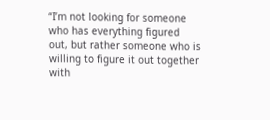“I’m not looking for someone who has everything figured out, but rather someone who is willing to figure it out together with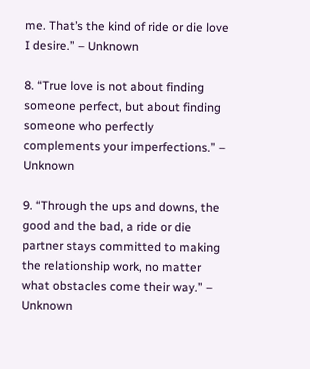me. That’s the kind of ride or die love I desire.” – Unknown

8. “True love is not about finding someone perfect, but about finding someone who perfectly complements your imperfections.” – Unknown

9. “Through the ups and downs, the good and the bad, a ride or die partner stays committed to making the relationship work, no matter what obstacles come their way.” – Unknown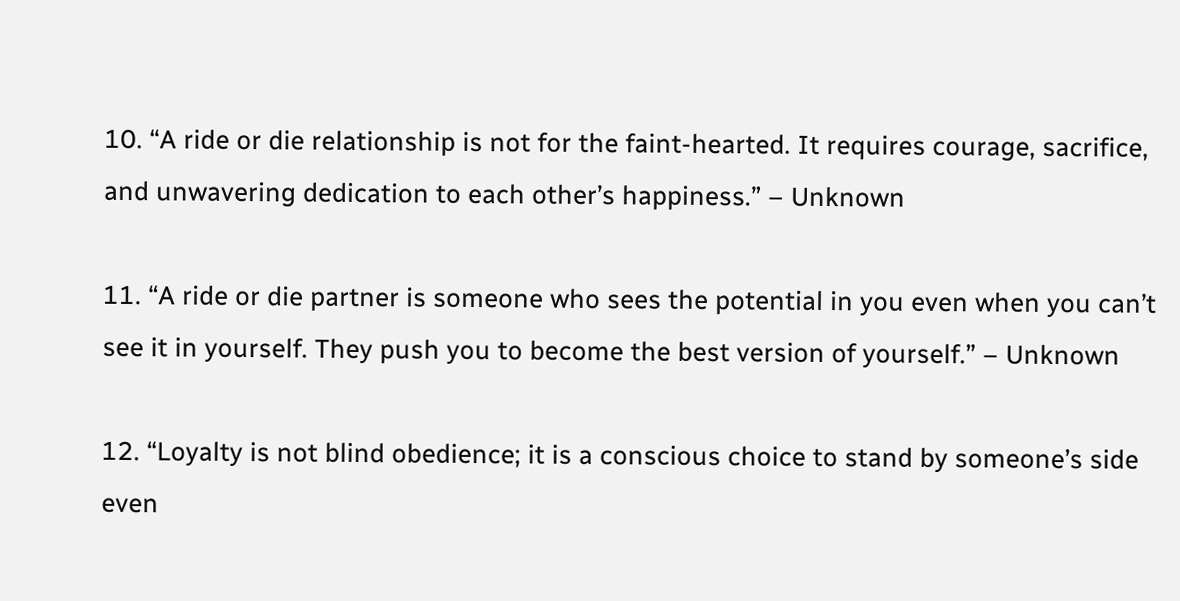10. “A ride or die relationship is not for the faint-hearted. It requires courage, sacrifice, and unwavering dedication to each other’s happiness.” – Unknown

11. “A ride or die partner is someone who sees the potential in you even when you can’t see it in yourself. They push you to become the best version of yourself.” – Unknown

12. “Loyalty is not blind obedience; it is a conscious choice to stand by someone’s side even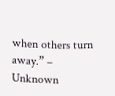when others turn away.” – Unknown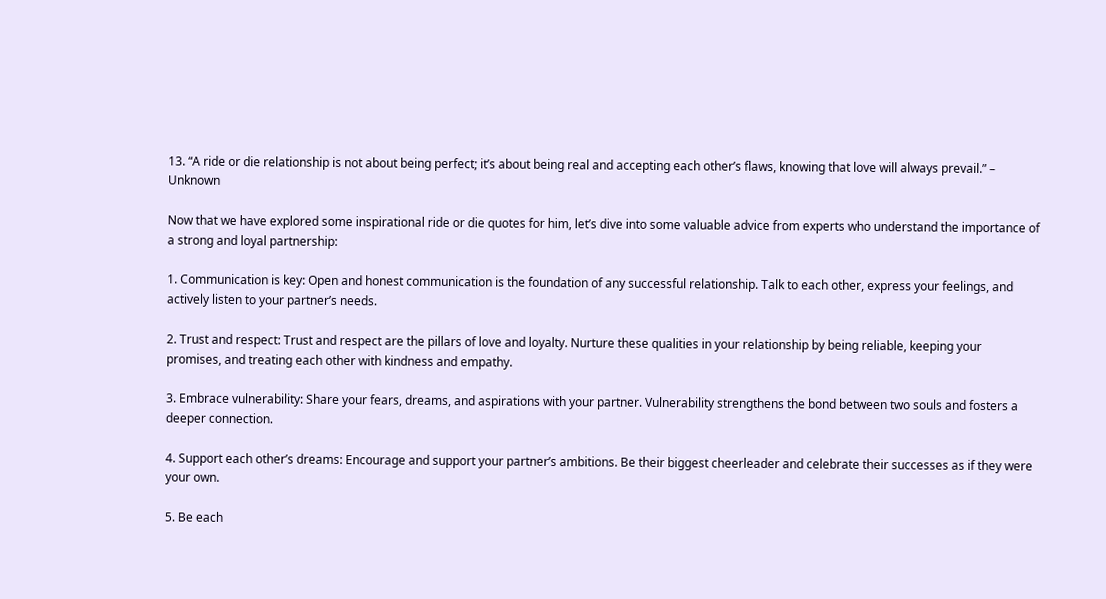13. “A ride or die relationship is not about being perfect; it’s about being real and accepting each other’s flaws, knowing that love will always prevail.” – Unknown

Now that we have explored some inspirational ride or die quotes for him, let’s dive into some valuable advice from experts who understand the importance of a strong and loyal partnership:

1. Communication is key: Open and honest communication is the foundation of any successful relationship. Talk to each other, express your feelings, and actively listen to your partner’s needs.

2. Trust and respect: Trust and respect are the pillars of love and loyalty. Nurture these qualities in your relationship by being reliable, keeping your promises, and treating each other with kindness and empathy.

3. Embrace vulnerability: Share your fears, dreams, and aspirations with your partner. Vulnerability strengthens the bond between two souls and fosters a deeper connection.

4. Support each other’s dreams: Encourage and support your partner’s ambitions. Be their biggest cheerleader and celebrate their successes as if they were your own.

5. Be each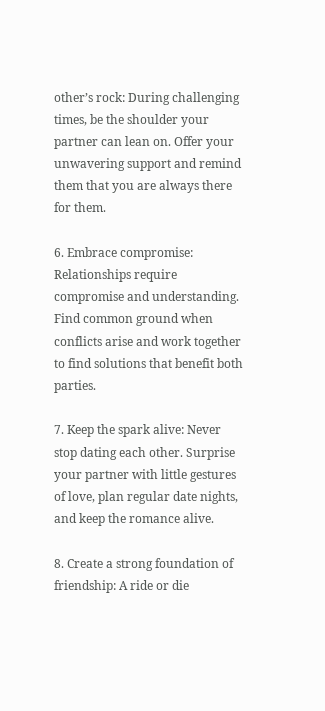other’s rock: During challenging times, be the shoulder your partner can lean on. Offer your unwavering support and remind them that you are always there for them.

6. Embrace compromise: Relationships require compromise and understanding. Find common ground when conflicts arise and work together to find solutions that benefit both parties.

7. Keep the spark alive: Never stop dating each other. Surprise your partner with little gestures of love, plan regular date nights, and keep the romance alive.

8. Create a strong foundation of friendship: A ride or die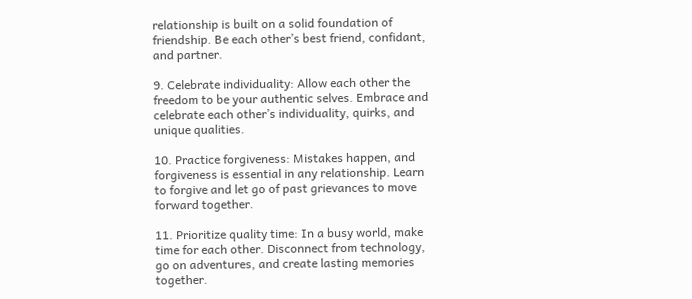relationship is built on a solid foundation of friendship. Be each other’s best friend, confidant, and partner.

9. Celebrate individuality: Allow each other the freedom to be your authentic selves. Embrace and celebrate each other’s individuality, quirks, and unique qualities.

10. Practice forgiveness: Mistakes happen, and forgiveness is essential in any relationship. Learn to forgive and let go of past grievances to move forward together.

11. Prioritize quality time: In a busy world, make time for each other. Disconnect from technology, go on adventures, and create lasting memories together.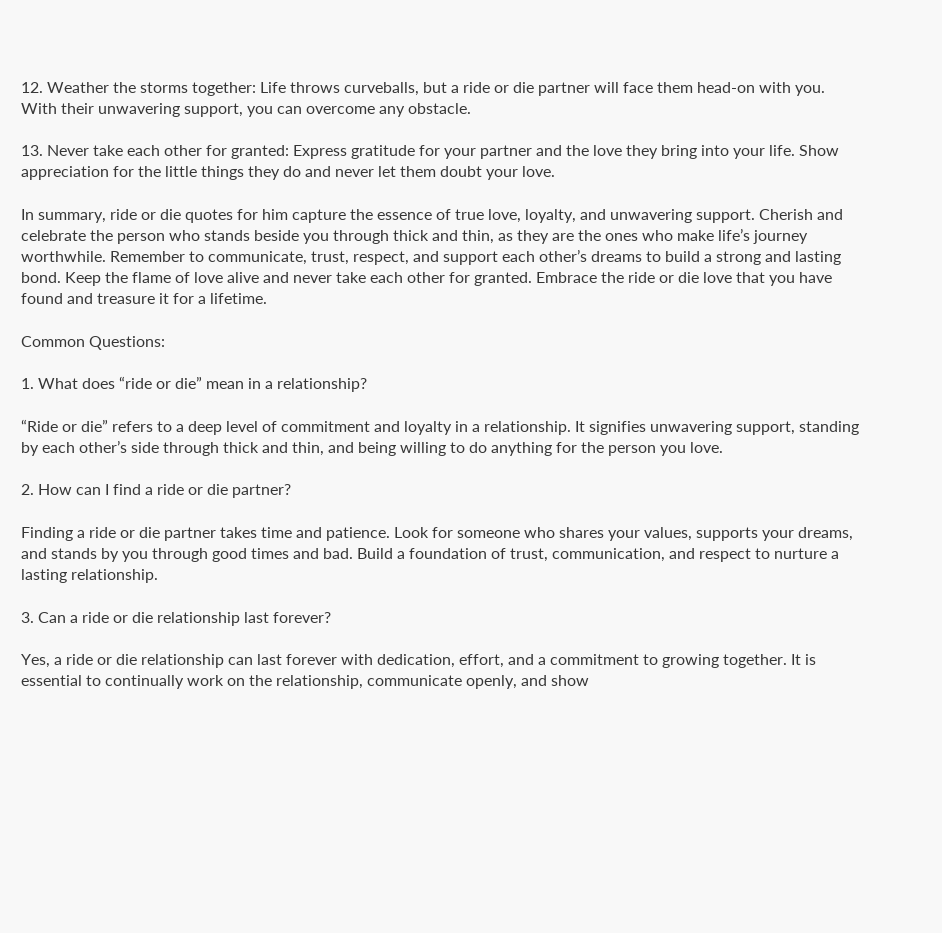12. Weather the storms together: Life throws curveballs, but a ride or die partner will face them head-on with you. With their unwavering support, you can overcome any obstacle.

13. Never take each other for granted: Express gratitude for your partner and the love they bring into your life. Show appreciation for the little things they do and never let them doubt your love.

In summary, ride or die quotes for him capture the essence of true love, loyalty, and unwavering support. Cherish and celebrate the person who stands beside you through thick and thin, as they are the ones who make life’s journey worthwhile. Remember to communicate, trust, respect, and support each other’s dreams to build a strong and lasting bond. Keep the flame of love alive and never take each other for granted. Embrace the ride or die love that you have found and treasure it for a lifetime.

Common Questions:

1. What does “ride or die” mean in a relationship?

“Ride or die” refers to a deep level of commitment and loyalty in a relationship. It signifies unwavering support, standing by each other’s side through thick and thin, and being willing to do anything for the person you love.

2. How can I find a ride or die partner?

Finding a ride or die partner takes time and patience. Look for someone who shares your values, supports your dreams, and stands by you through good times and bad. Build a foundation of trust, communication, and respect to nurture a lasting relationship.

3. Can a ride or die relationship last forever?

Yes, a ride or die relationship can last forever with dedication, effort, and a commitment to growing together. It is essential to continually work on the relationship, communicate openly, and show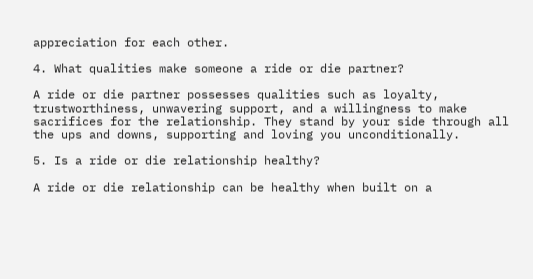appreciation for each other.

4. What qualities make someone a ride or die partner?

A ride or die partner possesses qualities such as loyalty, trustworthiness, unwavering support, and a willingness to make sacrifices for the relationship. They stand by your side through all the ups and downs, supporting and loving you unconditionally.

5. Is a ride or die relationship healthy?

A ride or die relationship can be healthy when built on a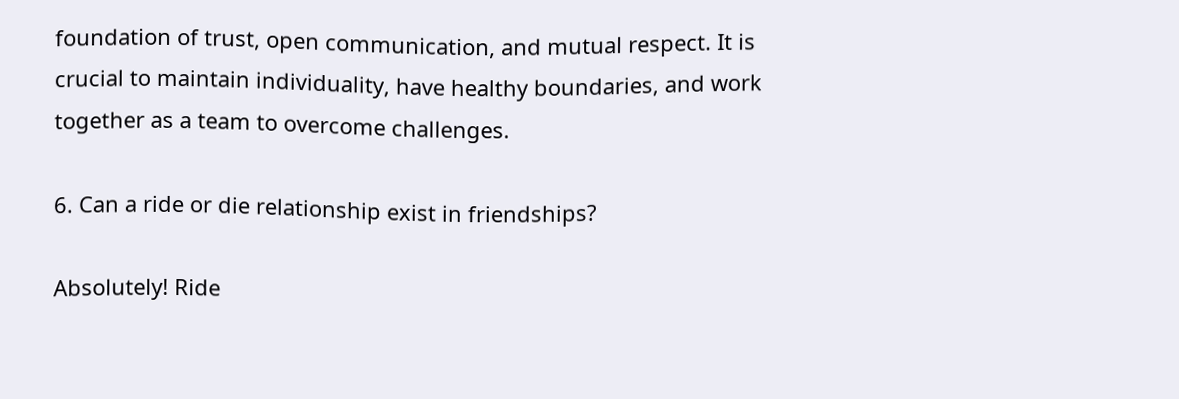foundation of trust, open communication, and mutual respect. It is crucial to maintain individuality, have healthy boundaries, and work together as a team to overcome challenges.

6. Can a ride or die relationship exist in friendships?

Absolutely! Ride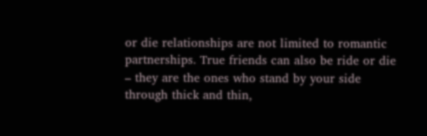or die relationships are not limited to romantic partnerships. True friends can also be ride or die – they are the ones who stand by your side through thick and thin,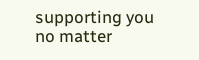supporting you no matter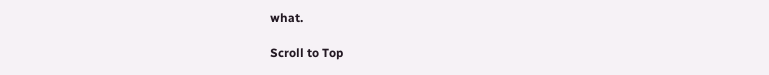what.

Scroll to Top